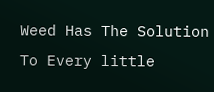Weed Has The Solution To Every little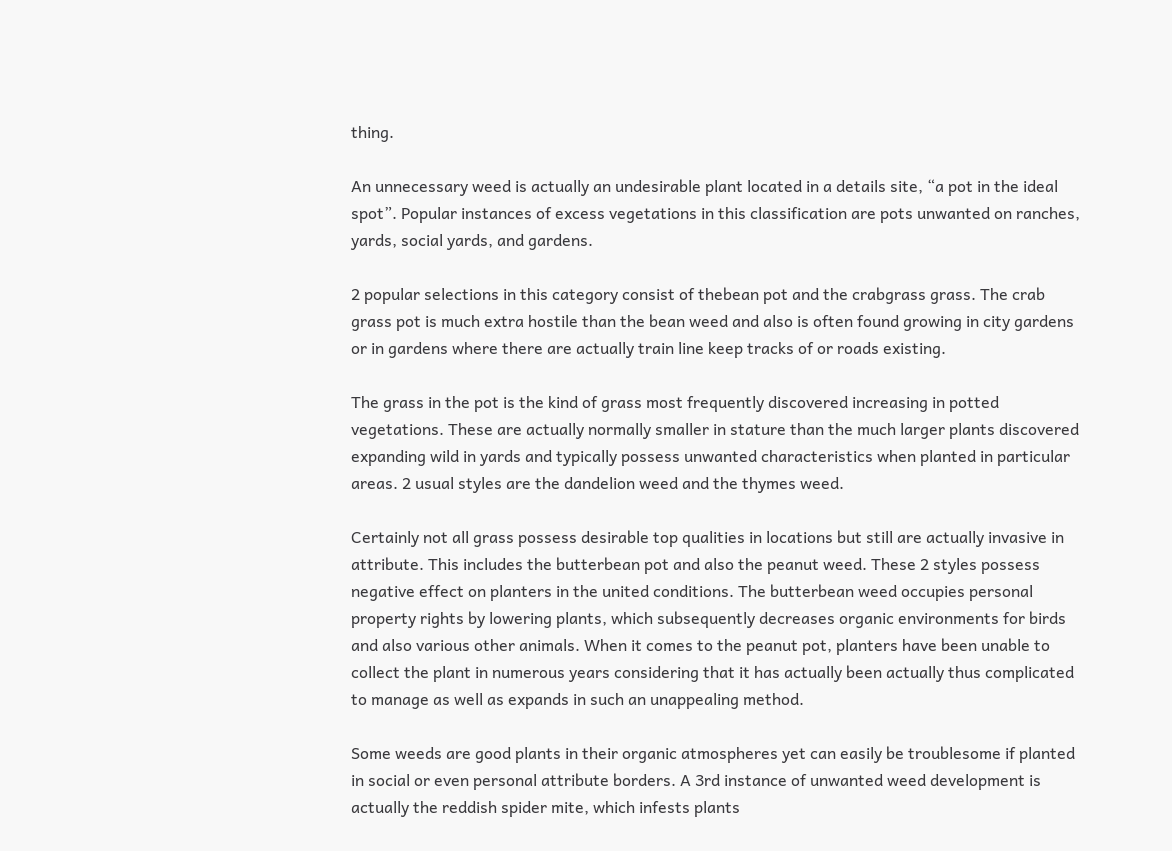thing.

An unnecessary weed is actually an undesirable plant located in a details site, “a pot in the ideal spot”. Popular instances of excess vegetations in this classification are pots unwanted on ranches, yards, social yards, and gardens.

2 popular selections in this category consist of thebean pot and the crabgrass grass. The crab grass pot is much extra hostile than the bean weed and also is often found growing in city gardens or in gardens where there are actually train line keep tracks of or roads existing.

The grass in the pot is the kind of grass most frequently discovered increasing in potted vegetations. These are actually normally smaller in stature than the much larger plants discovered expanding wild in yards and typically possess unwanted characteristics when planted in particular areas. 2 usual styles are the dandelion weed and the thymes weed.

Certainly not all grass possess desirable top qualities in locations but still are actually invasive in attribute. This includes the butterbean pot and also the peanut weed. These 2 styles possess negative effect on planters in the united conditions. The butterbean weed occupies personal property rights by lowering plants, which subsequently decreases organic environments for birds and also various other animals. When it comes to the peanut pot, planters have been unable to collect the plant in numerous years considering that it has actually been actually thus complicated to manage as well as expands in such an unappealing method.

Some weeds are good plants in their organic atmospheres yet can easily be troublesome if planted in social or even personal attribute borders. A 3rd instance of unwanted weed development is actually the reddish spider mite, which infests plants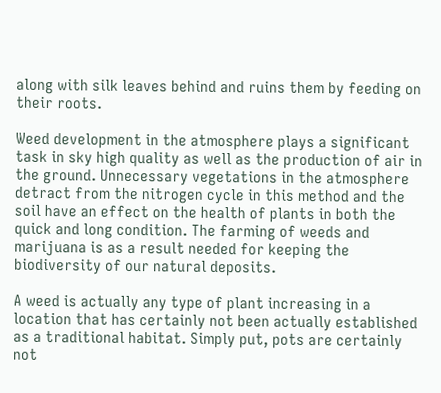along with silk leaves behind and ruins them by feeding on their roots.

Weed development in the atmosphere plays a significant task in sky high quality as well as the production of air in the ground. Unnecessary vegetations in the atmosphere detract from the nitrogen cycle in this method and the soil have an effect on the health of plants in both the quick and long condition. The farming of weeds and marijuana is as a result needed for keeping the biodiversity of our natural deposits.

A weed is actually any type of plant increasing in a location that has certainly not been actually established as a traditional habitat. Simply put, pots are certainly not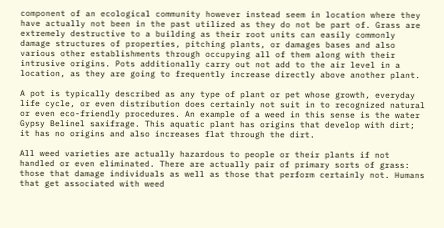component of an ecological community however instead seem in location where they have actually not been in the past utilized as they do not be part of. Grass are extremely destructive to a building as their root units can easily commonly damage structures of properties, pitching plants, or damages bases and also various other establishments through occupying all of them along with their intrusive origins. Pots additionally carry out not add to the air level in a location, as they are going to frequently increase directly above another plant.

A pot is typically described as any type of plant or pet whose growth, everyday life cycle, or even distribution does certainly not suit in to recognized natural or even eco-friendly procedures. An example of a weed in this sense is the water Gypsy Belinel saxifrage. This aquatic plant has origins that develop with dirt; it has no origins and also increases flat through the dirt.

All weed varieties are actually hazardous to people or their plants if not handled or even eliminated. There are actually pair of primary sorts of grass: those that damage individuals as well as those that perform certainly not. Humans that get associated with weed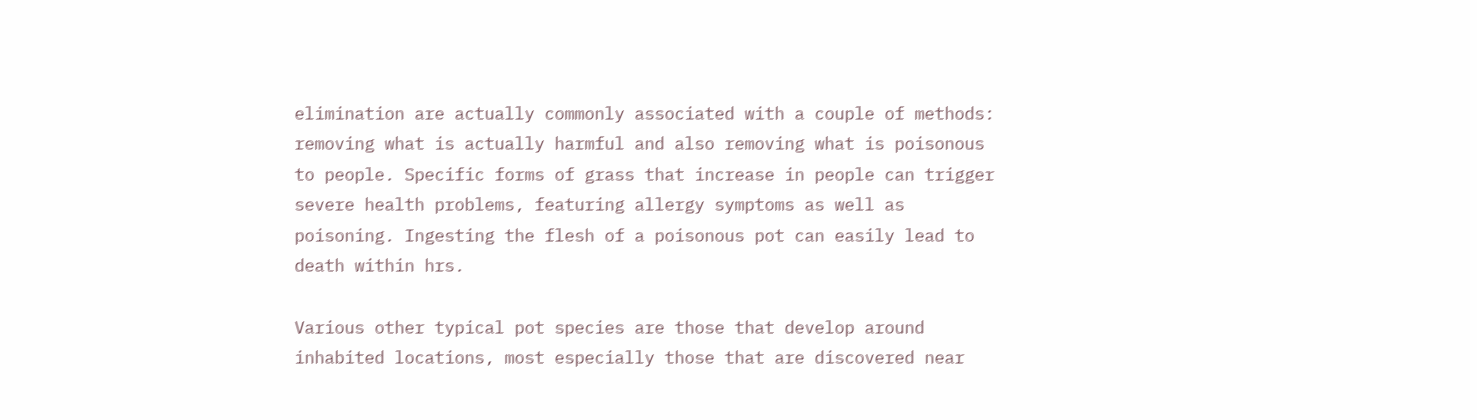elimination are actually commonly associated with a couple of methods: removing what is actually harmful and also removing what is poisonous to people. Specific forms of grass that increase in people can trigger severe health problems, featuring allergy symptoms as well as poisoning. Ingesting the flesh of a poisonous pot can easily lead to death within hrs.

Various other typical pot species are those that develop around inhabited locations, most especially those that are discovered near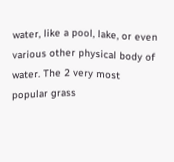water, like a pool, lake, or even various other physical body of water. The 2 very most popular grass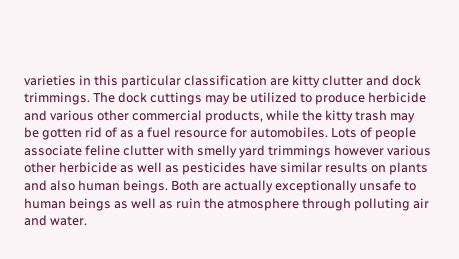varieties in this particular classification are kitty clutter and dock trimmings. The dock cuttings may be utilized to produce herbicide and various other commercial products, while the kitty trash may be gotten rid of as a fuel resource for automobiles. Lots of people associate feline clutter with smelly yard trimmings however various other herbicide as well as pesticides have similar results on plants and also human beings. Both are actually exceptionally unsafe to human beings as well as ruin the atmosphere through polluting air and water.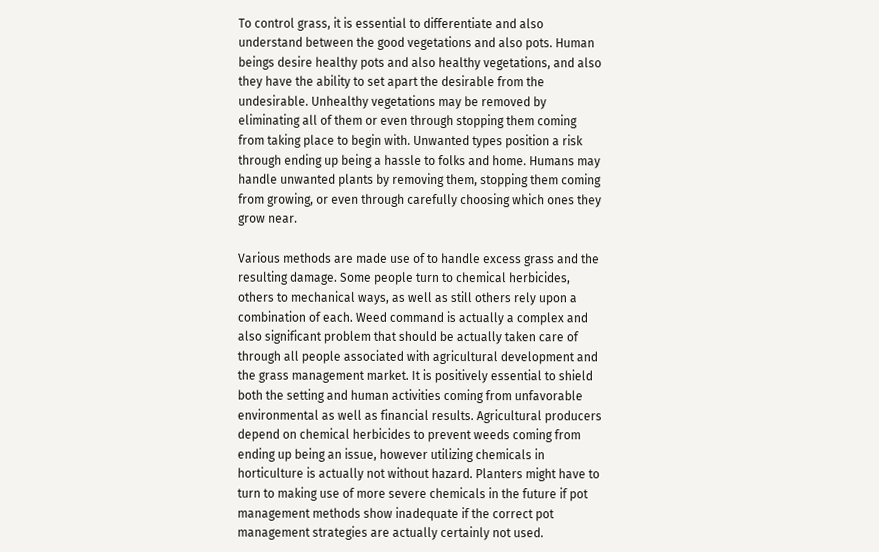To control grass, it is essential to differentiate and also understand between the good vegetations and also pots. Human beings desire healthy pots and also healthy vegetations, and also they have the ability to set apart the desirable from the undesirable. Unhealthy vegetations may be removed by eliminating all of them or even through stopping them coming from taking place to begin with. Unwanted types position a risk through ending up being a hassle to folks and home. Humans may handle unwanted plants by removing them, stopping them coming from growing, or even through carefully choosing which ones they grow near.

Various methods are made use of to handle excess grass and the resulting damage. Some people turn to chemical herbicides, others to mechanical ways, as well as still others rely upon a combination of each. Weed command is actually a complex and also significant problem that should be actually taken care of through all people associated with agricultural development and the grass management market. It is positively essential to shield both the setting and human activities coming from unfavorable environmental as well as financial results. Agricultural producers depend on chemical herbicides to prevent weeds coming from ending up being an issue, however utilizing chemicals in horticulture is actually not without hazard. Planters might have to turn to making use of more severe chemicals in the future if pot management methods show inadequate if the correct pot management strategies are actually certainly not used.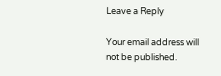Leave a Reply

Your email address will not be published.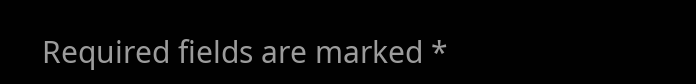Required fields are marked *